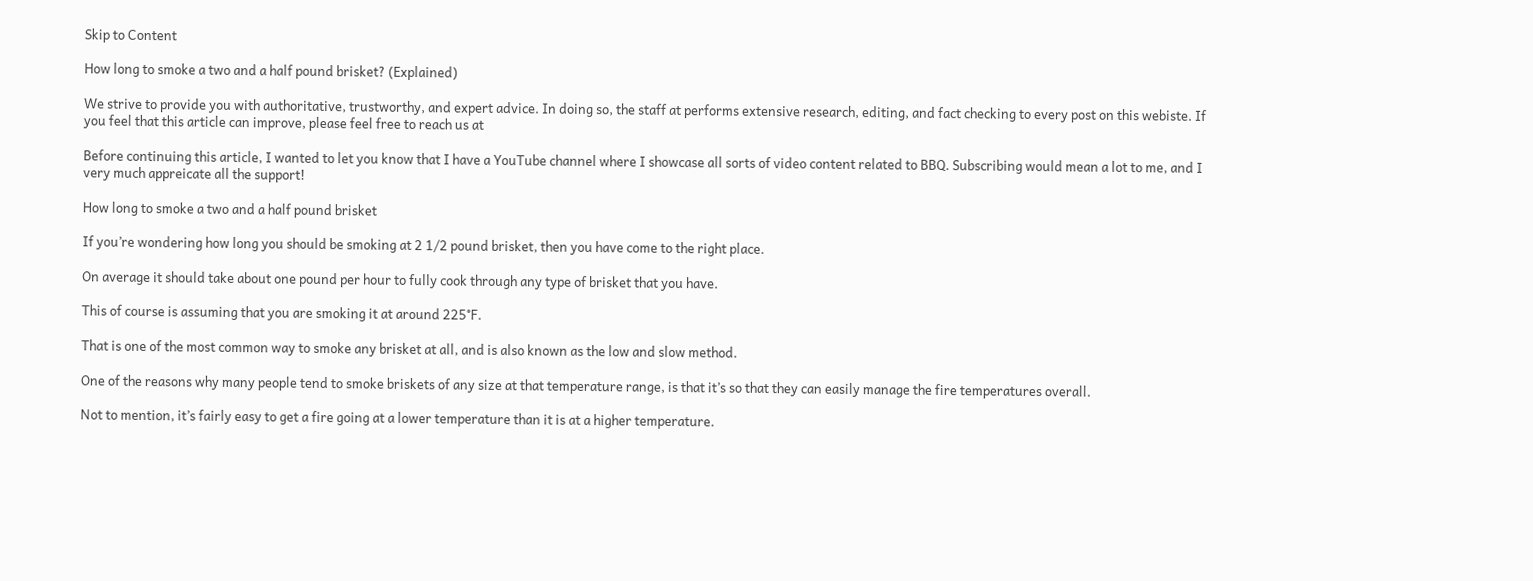Skip to Content

How long to smoke a two and a half pound brisket? (Explained)

We strive to provide you with authoritative, trustworthy, and expert advice. In doing so, the staff at performs extensive research, editing, and fact checking to every post on this webiste. If you feel that this article can improve, please feel free to reach us at

Before continuing this article, I wanted to let you know that I have a YouTube channel where I showcase all sorts of video content related to BBQ. Subscribing would mean a lot to me, and I very much appreicate all the support!

How long to smoke a two and a half pound brisket

If you’re wondering how long you should be smoking at 2 1/2 pound brisket, then you have come to the right place.

On average it should take about one pound per hour to fully cook through any type of brisket that you have.

This of course is assuming that you are smoking it at around 225°F.

That is one of the most common way to smoke any brisket at all, and is also known as the low and slow method.

One of the reasons why many people tend to smoke briskets of any size at that temperature range, is that it’s so that they can easily manage the fire temperatures overall.

Not to mention, it’s fairly easy to get a fire going at a lower temperature than it is at a higher temperature.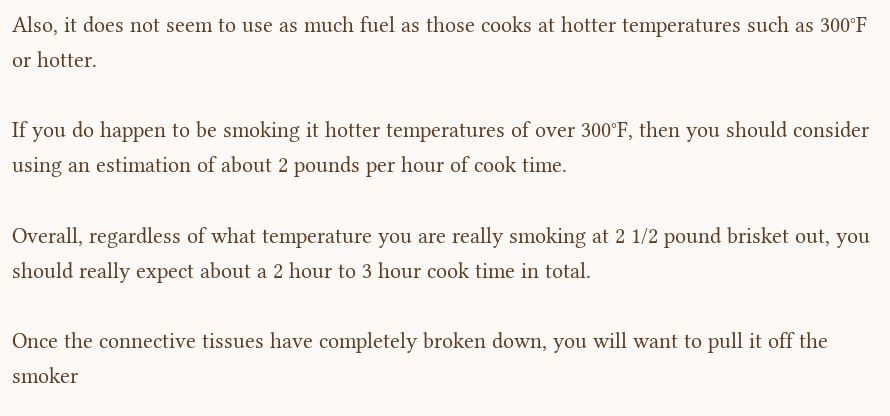Also, it does not seem to use as much fuel as those cooks at hotter temperatures such as 300°F or hotter.

If you do happen to be smoking it hotter temperatures of over 300°F, then you should consider using an estimation of about 2 pounds per hour of cook time.

Overall, regardless of what temperature you are really smoking at 2 1/2 pound brisket out, you should really expect about a 2 hour to 3 hour cook time in total.

Once the connective tissues have completely broken down, you will want to pull it off the smoker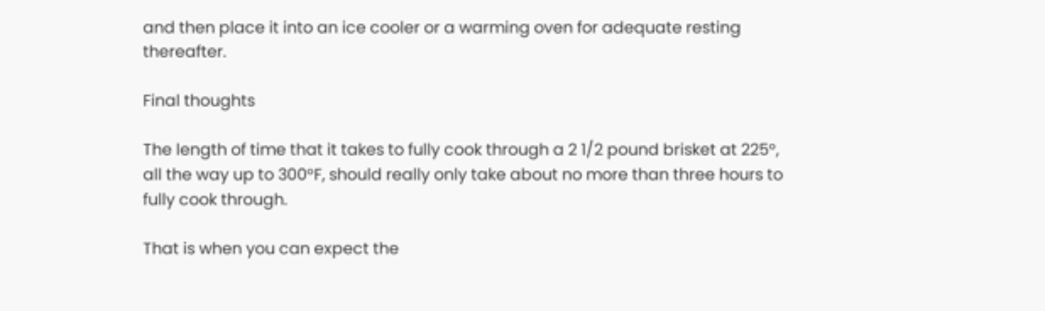and then place it into an ice cooler or a warming oven for adequate resting thereafter.

Final thoughts

The length of time that it takes to fully cook through a 2 1/2 pound brisket at 225°, all the way up to 300°F, should really only take about no more than three hours to fully cook through.

That is when you can expect the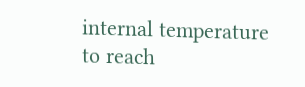internal temperature to reach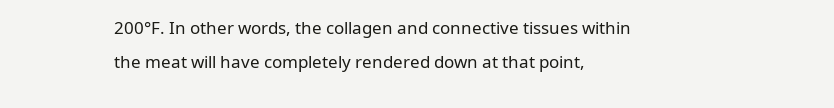200°F. In other words, the collagen and connective tissues within the meat will have completely rendered down at that point,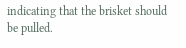indicating that the brisket should be pulled.